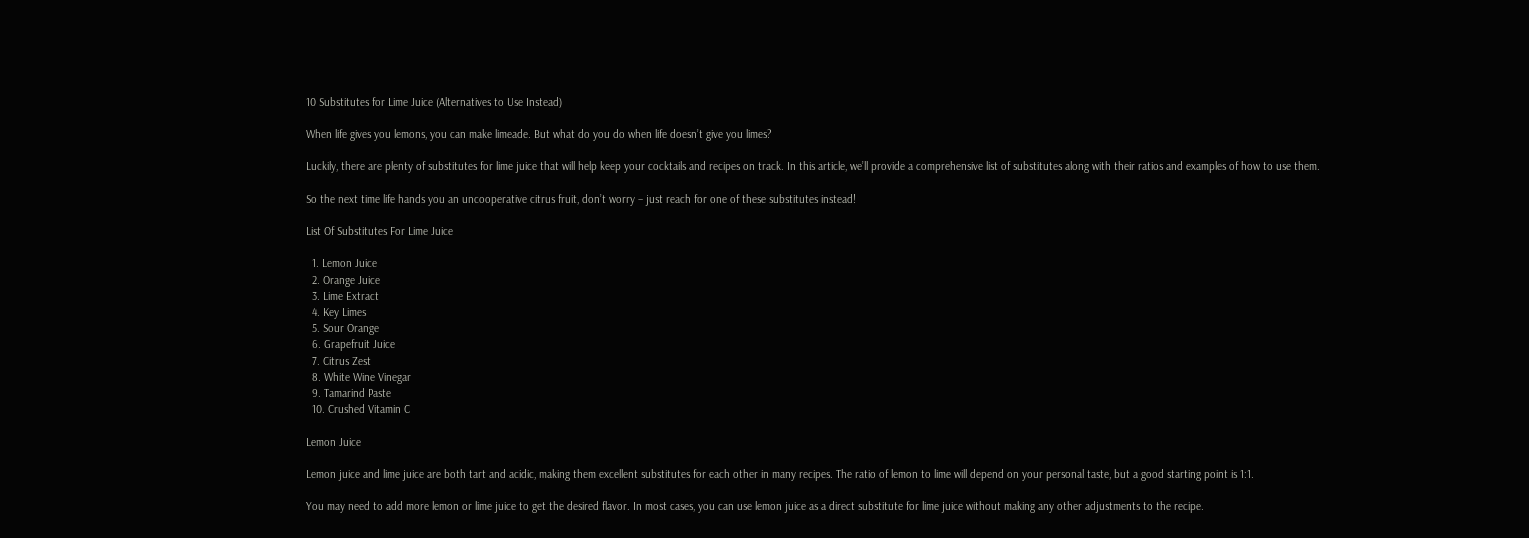10 Substitutes for Lime Juice (Alternatives to Use Instead)

When life gives you lemons, you can make limeade. But what do you do when life doesn’t give you limes?

Luckily, there are plenty of substitutes for lime juice that will help keep your cocktails and recipes on track. In this article, we’ll provide a comprehensive list of substitutes along with their ratios and examples of how to use them.

So the next time life hands you an uncooperative citrus fruit, don’t worry – just reach for one of these substitutes instead!

List Of Substitutes For Lime Juice

  1. Lemon Juice
  2. Orange Juice
  3. Lime Extract
  4. Key Limes
  5. Sour Orange
  6. Grapefruit Juice
  7. Citrus Zest
  8. White Wine Vinegar
  9. Tamarind Paste
  10. Crushed Vitamin C

Lemon Juice

Lemon juice and lime juice are both tart and acidic, making them excellent substitutes for each other in many recipes. The ratio of lemon to lime will depend on your personal taste, but a good starting point is 1:1.

You may need to add more lemon or lime juice to get the desired flavor. In most cases, you can use lemon juice as a direct substitute for lime juice without making any other adjustments to the recipe.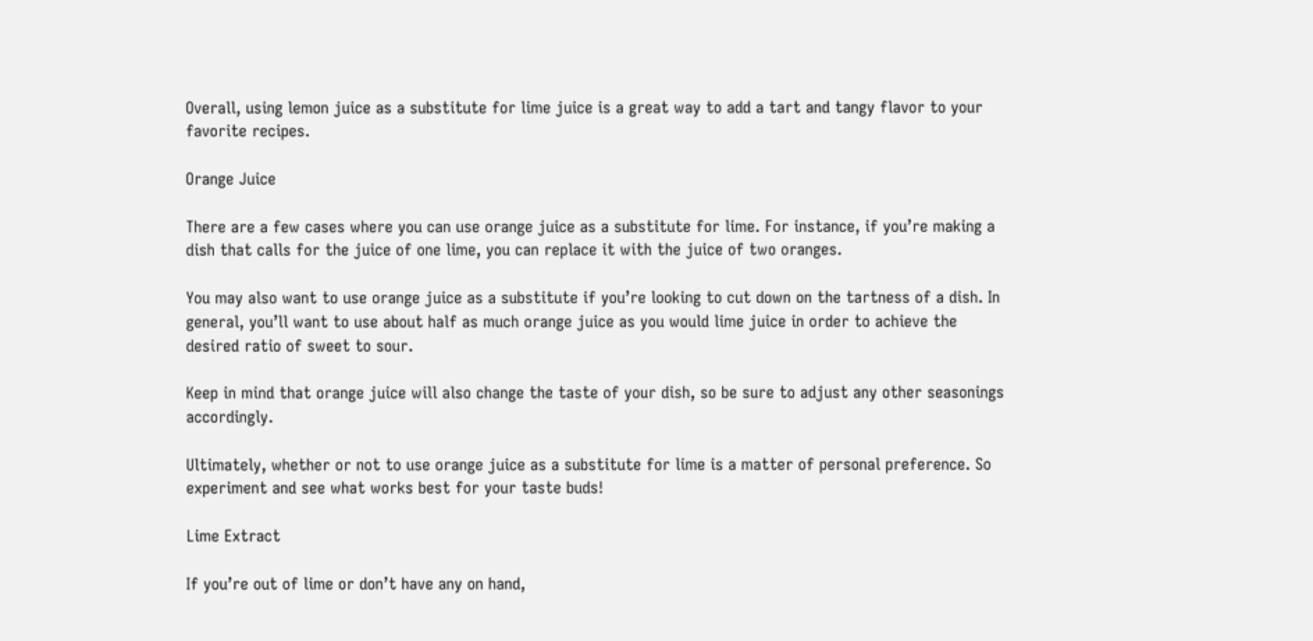Overall, using lemon juice as a substitute for lime juice is a great way to add a tart and tangy flavor to your favorite recipes.

Orange Juice

There are a few cases where you can use orange juice as a substitute for lime. For instance, if you’re making a dish that calls for the juice of one lime, you can replace it with the juice of two oranges.

You may also want to use orange juice as a substitute if you’re looking to cut down on the tartness of a dish. In general, you’ll want to use about half as much orange juice as you would lime juice in order to achieve the desired ratio of sweet to sour.

Keep in mind that orange juice will also change the taste of your dish, so be sure to adjust any other seasonings accordingly.

Ultimately, whether or not to use orange juice as a substitute for lime is a matter of personal preference. So experiment and see what works best for your taste buds!

Lime Extract

If you’re out of lime or don’t have any on hand,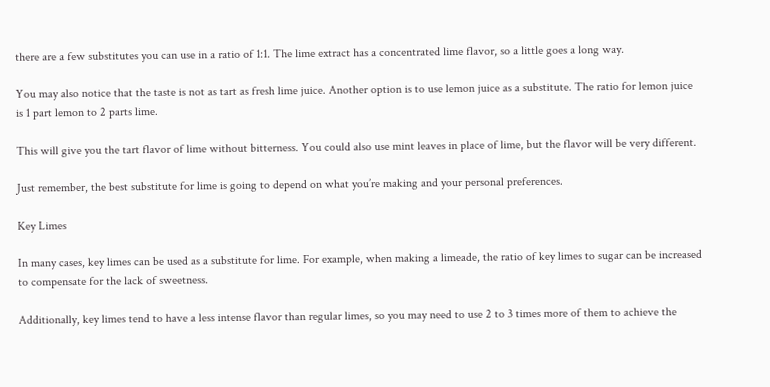there are a few substitutes you can use in a ratio of 1:1. The lime extract has a concentrated lime flavor, so a little goes a long way.

You may also notice that the taste is not as tart as fresh lime juice. Another option is to use lemon juice as a substitute. The ratio for lemon juice is 1 part lemon to 2 parts lime.

This will give you the tart flavor of lime without bitterness. You could also use mint leaves in place of lime, but the flavor will be very different.

Just remember, the best substitute for lime is going to depend on what you’re making and your personal preferences.

Key Limes

In many cases, key limes can be used as a substitute for lime. For example, when making a limeade, the ratio of key limes to sugar can be increased to compensate for the lack of sweetness.

Additionally, key limes tend to have a less intense flavor than regular limes, so you may need to use 2 to 3 times more of them to achieve the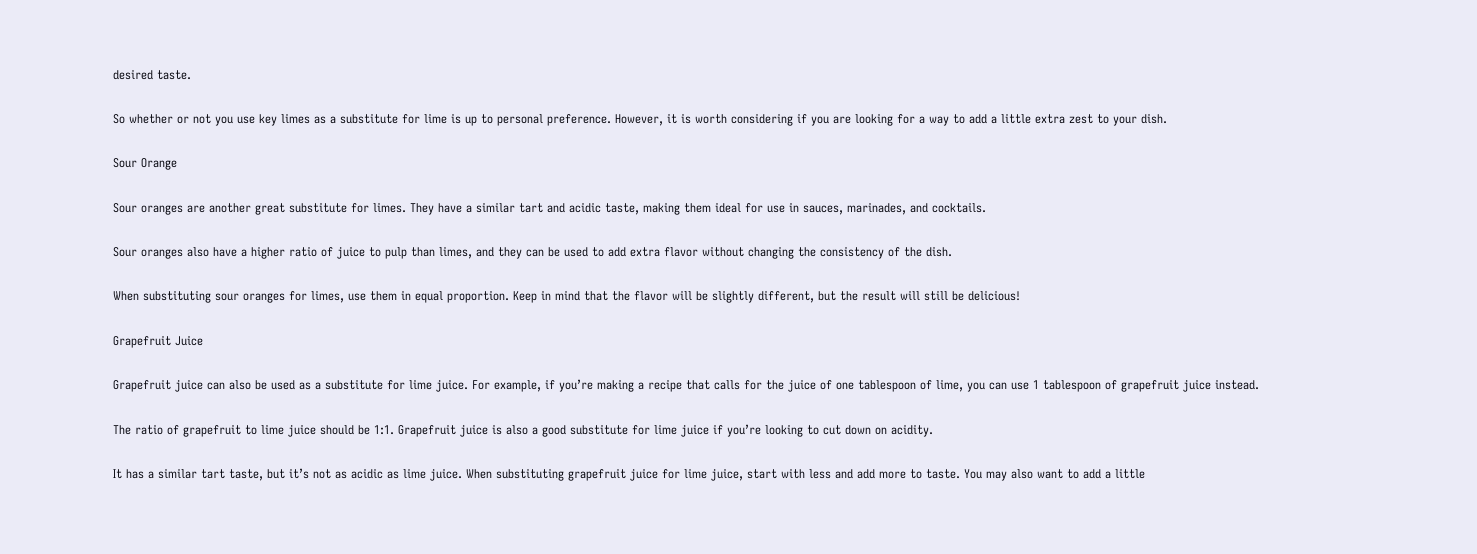desired taste.

So whether or not you use key limes as a substitute for lime is up to personal preference. However, it is worth considering if you are looking for a way to add a little extra zest to your dish.

Sour Orange

Sour oranges are another great substitute for limes. They have a similar tart and acidic taste, making them ideal for use in sauces, marinades, and cocktails.

Sour oranges also have a higher ratio of juice to pulp than limes, and they can be used to add extra flavor without changing the consistency of the dish.

When substituting sour oranges for limes, use them in equal proportion. Keep in mind that the flavor will be slightly different, but the result will still be delicious!

Grapefruit Juice

Grapefruit juice can also be used as a substitute for lime juice. For example, if you’re making a recipe that calls for the juice of one tablespoon of lime, you can use 1 tablespoon of grapefruit juice instead.

The ratio of grapefruit to lime juice should be 1:1. Grapefruit juice is also a good substitute for lime juice if you’re looking to cut down on acidity.

It has a similar tart taste, but it’s not as acidic as lime juice. When substituting grapefruit juice for lime juice, start with less and add more to taste. You may also want to add a little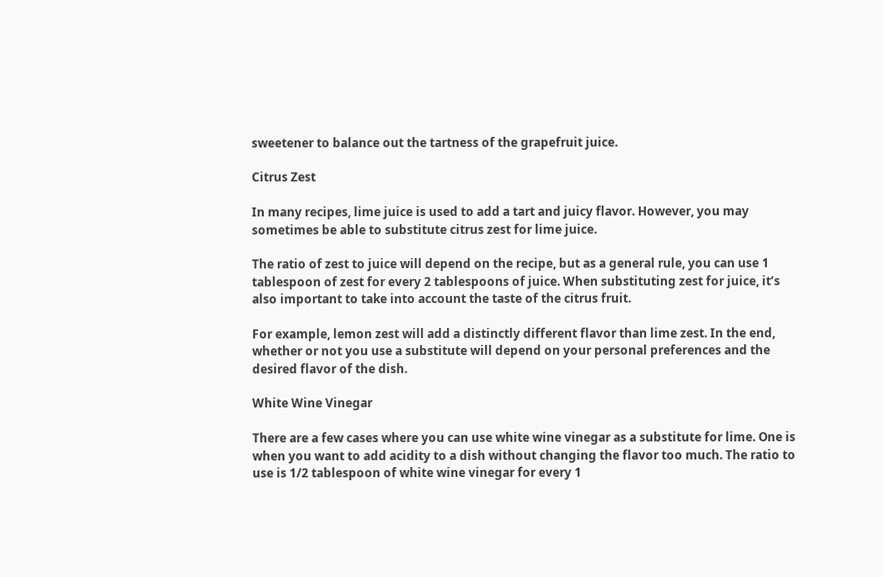sweetener to balance out the tartness of the grapefruit juice.

Citrus Zest

In many recipes, lime juice is used to add a tart and juicy flavor. However, you may sometimes be able to substitute citrus zest for lime juice.

The ratio of zest to juice will depend on the recipe, but as a general rule, you can use 1 tablespoon of zest for every 2 tablespoons of juice. When substituting zest for juice, it’s also important to take into account the taste of the citrus fruit.

For example, lemon zest will add a distinctly different flavor than lime zest. In the end, whether or not you use a substitute will depend on your personal preferences and the desired flavor of the dish.

White Wine Vinegar

There are a few cases where you can use white wine vinegar as a substitute for lime. One is when you want to add acidity to a dish without changing the flavor too much. The ratio to use is 1/2 tablespoon of white wine vinegar for every 1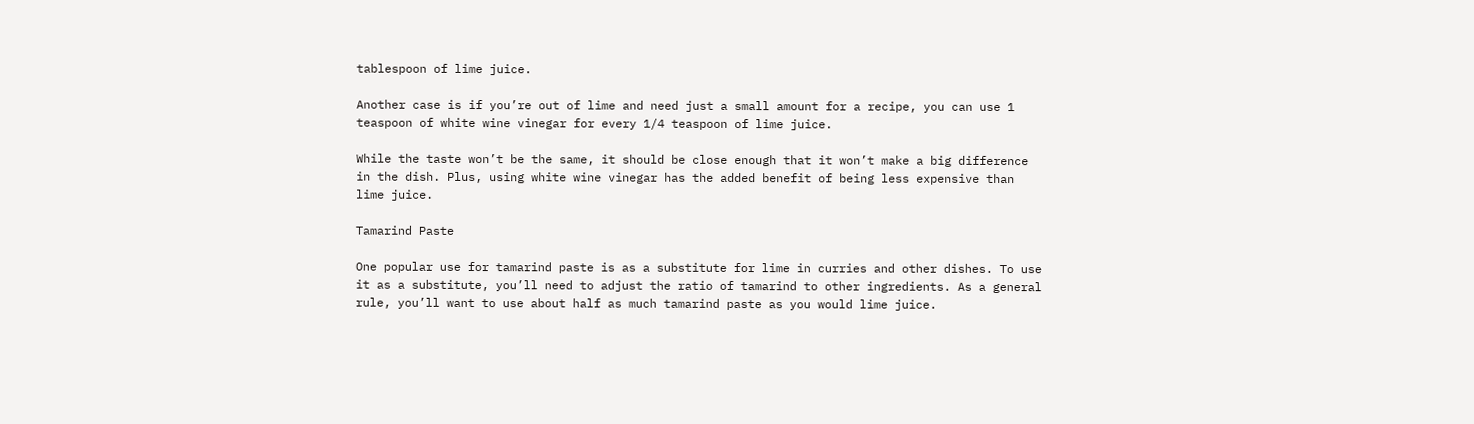tablespoon of lime juice.

Another case is if you’re out of lime and need just a small amount for a recipe, you can use 1 teaspoon of white wine vinegar for every 1/4 teaspoon of lime juice.

While the taste won’t be the same, it should be close enough that it won’t make a big difference in the dish. Plus, using white wine vinegar has the added benefit of being less expensive than lime juice.

Tamarind Paste

One popular use for tamarind paste is as a substitute for lime in curries and other dishes. To use it as a substitute, you’ll need to adjust the ratio of tamarind to other ingredients. As a general rule, you’ll want to use about half as much tamarind paste as you would lime juice.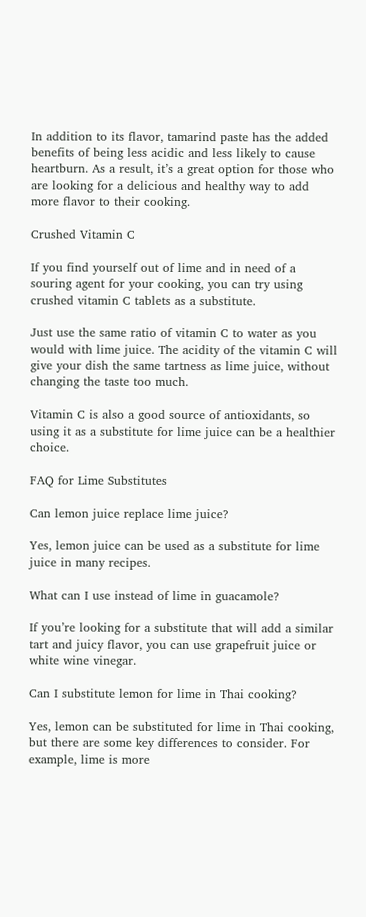In addition to its flavor, tamarind paste has the added benefits of being less acidic and less likely to cause heartburn. As a result, it’s a great option for those who are looking for a delicious and healthy way to add more flavor to their cooking.

Crushed Vitamin C

If you find yourself out of lime and in need of a souring agent for your cooking, you can try using crushed vitamin C tablets as a substitute.

Just use the same ratio of vitamin C to water as you would with lime juice. The acidity of the vitamin C will give your dish the same tartness as lime juice, without changing the taste too much.

Vitamin C is also a good source of antioxidants, so using it as a substitute for lime juice can be a healthier choice.

FAQ for Lime Substitutes

Can lemon juice replace lime juice?

Yes, lemon juice can be used as a substitute for lime juice in many recipes.

What can I use instead of lime in guacamole?

If you’re looking for a substitute that will add a similar tart and juicy flavor, you can use grapefruit juice or white wine vinegar.

Can I substitute lemon for lime in Thai cooking?

Yes, lemon can be substituted for lime in Thai cooking, but there are some key differences to consider. For example, lime is more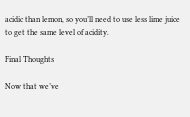acidic than lemon, so you’ll need to use less lime juice to get the same level of acidity.

Final Thoughts

Now that we’ve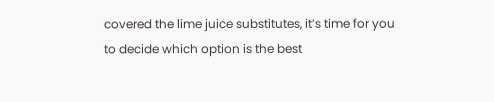covered the lime juice substitutes, it’s time for you to decide which option is the best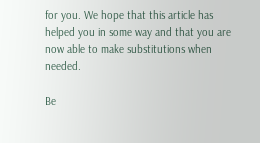for you. We hope that this article has helped you in some way and that you are now able to make substitutions when needed.

Be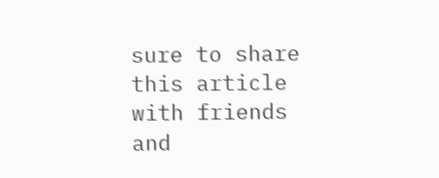sure to share this article with friends and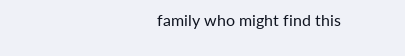family who might find this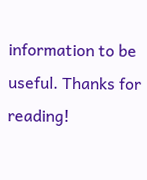information to be useful. Thanks for reading!